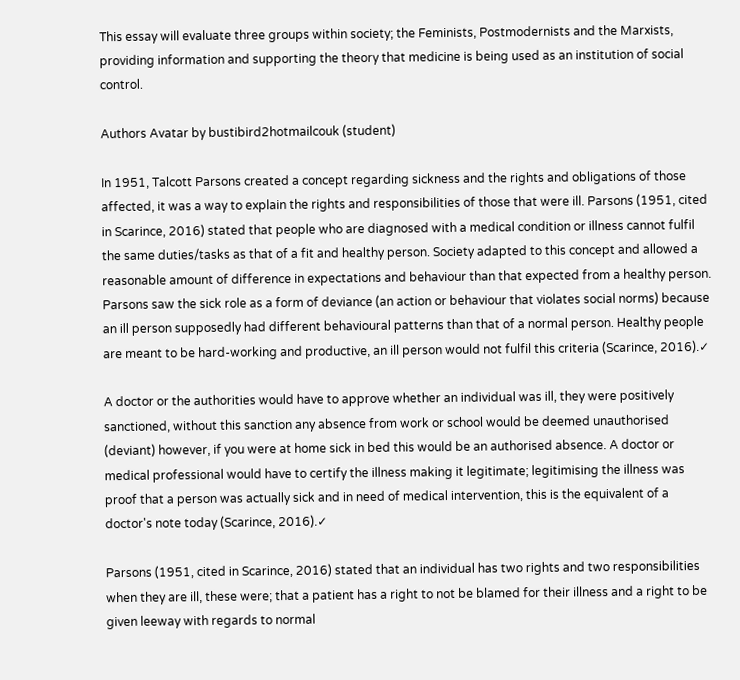This essay will evaluate three groups within society; the Feminists, Postmodernists and the Marxists, providing information and supporting the theory that medicine is being used as an institution of social control.

Authors Avatar by bustibird2hotmailcouk (student)

In 1951, Talcott Parsons created a concept regarding sickness and the rights and obligations of those affected, it was a way to explain the rights and responsibilities of those that were ill. Parsons (1951, cited in Scarince, 2016) stated that people who are diagnosed with a medical condition or illness cannot fulfil the same duties/tasks as that of a fit and healthy person. Society adapted to this concept and allowed a reasonable amount of difference in expectations and behaviour than that expected from a healthy person. Parsons saw the sick role as a form of deviance (an action or behaviour that violates social norms) because an ill person supposedly had different behavioural patterns than that of a normal person. Healthy people are meant to be hard-working and productive, an ill person would not fulfil this criteria (Scarince, 2016).✓

A doctor or the authorities would have to approve whether an individual was ill, they were positively sanctioned, without this sanction any absence from work or school would be deemed unauthorised (deviant) however, if you were at home sick in bed this would be an authorised absence. A doctor or medical professional would have to certify the illness making it legitimate; legitimising the illness was proof that a person was actually sick and in need of medical intervention, this is the equivalent of a doctor's note today (Scarince, 2016).✓

Parsons (1951, cited in Scarince, 2016) stated that an individual has two rights and two responsibilities when they are ill, these were; that a patient has a right to not be blamed for their illness and a right to be given leeway with regards to normal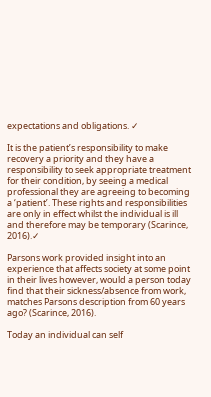expectations and obligations. ✓

It is the patient’s responsibility to make recovery a priority and they have a responsibility to seek appropriate treatment for their condition, by seeing a medical professional they are agreeing to becoming a ‘patient’. These rights and responsibilities are only in effect whilst the individual is ill and therefore may be temporary (Scarince, 2016).✓

Parsons work provided insight into an experience that affects society at some point in their lives however, would a person today find that their sickness/absence from work, matches Parsons description from 60 years ago? (Scarince, 2016).

Today an individual can self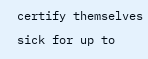certify themselves sick for up to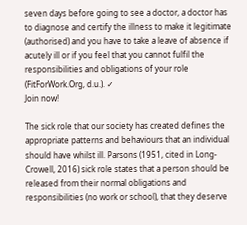seven days before going to see a doctor, a doctor has to diagnose and certify the illness to make it legitimate (authorised) and you have to take a leave of absence if acutely ill or if you feel that you cannot fulfil the responsibilities and obligations of your role (FitForWork.Org, d.u.). ✓
Join now!

The sick role that our society has created defines the appropriate patterns and behaviours that an individual should have whilst ill. Parsons (1951, cited in Long-Crowell, 2016) sick role states that a person should be released from their normal obligations and responsibilities (no work or school), that they deserve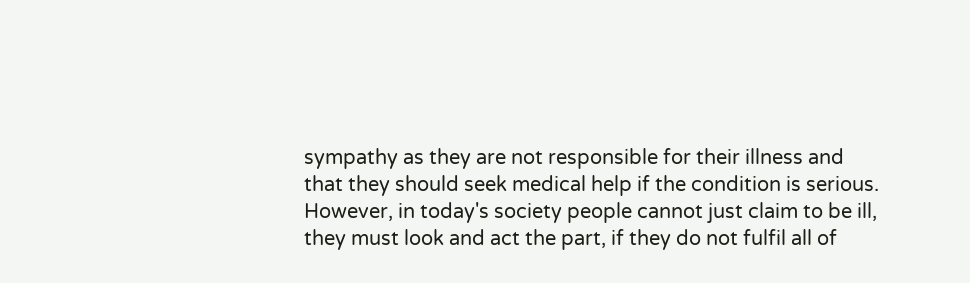sympathy as they are not responsible for their illness and that they should seek medical help if the condition is serious. However, in today's society people cannot just claim to be ill, they must look and act the part, if they do not fulfil all of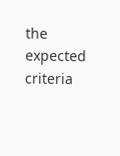the expected criteria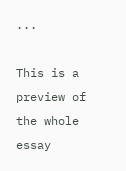...

This is a preview of the whole essay